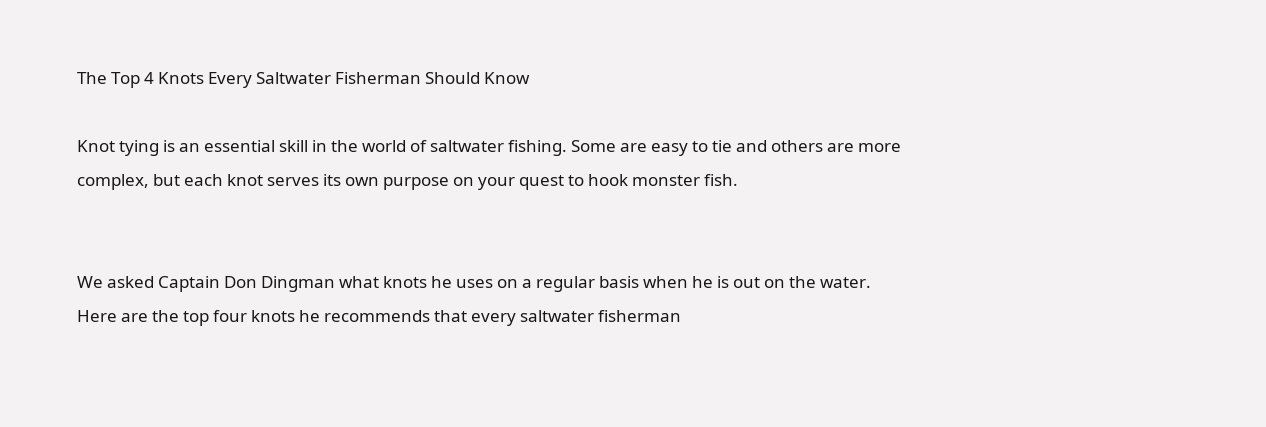The Top 4 Knots Every Saltwater Fisherman Should Know

Knot tying is an essential skill in the world of saltwater fishing. Some are easy to tie and others are more complex, but each knot serves its own purpose on your quest to hook monster fish.


We asked Captain Don Dingman what knots he uses on a regular basis when he is out on the water. Here are the top four knots he recommends that every saltwater fisherman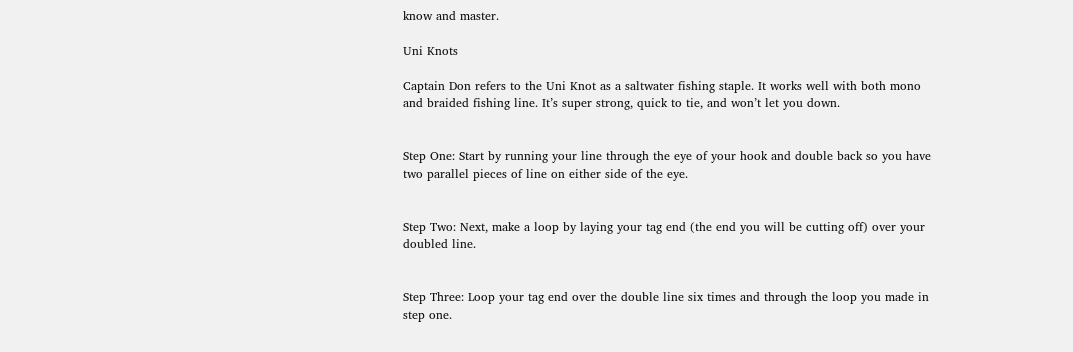know and master.

Uni Knots

Captain Don refers to the Uni Knot as a saltwater fishing staple. It works well with both mono and braided fishing line. It’s super strong, quick to tie, and won’t let you down.


Step One: Start by running your line through the eye of your hook and double back so you have two parallel pieces of line on either side of the eye.


Step Two: Next, make a loop by laying your tag end (the end you will be cutting off) over your doubled line.


Step Three: Loop your tag end over the double line six times and through the loop you made in step one.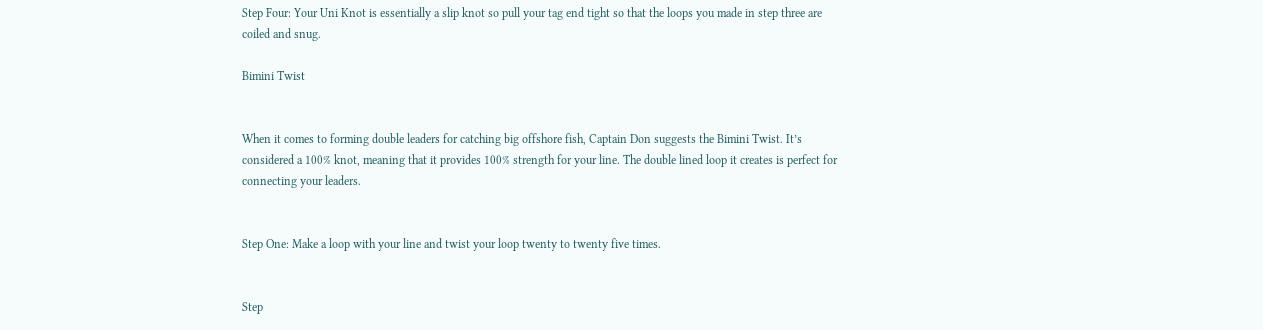Step Four: Your Uni Knot is essentially a slip knot so pull your tag end tight so that the loops you made in step three are coiled and snug.

Bimini Twist


When it comes to forming double leaders for catching big offshore fish, Captain Don suggests the Bimini Twist. It’s considered a 100% knot, meaning that it provides 100% strength for your line. The double lined loop it creates is perfect for connecting your leaders.


Step One: Make a loop with your line and twist your loop twenty to twenty five times.


Step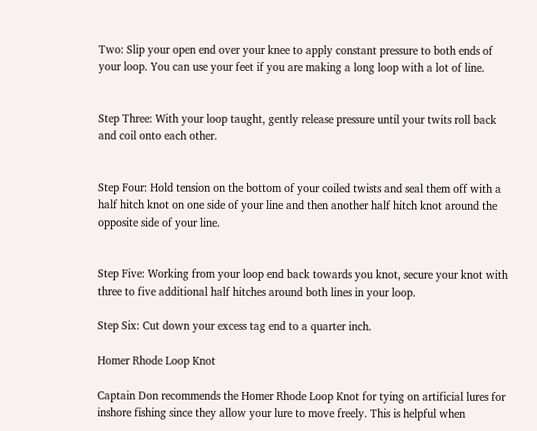Two: Slip your open end over your knee to apply constant pressure to both ends of your loop. You can use your feet if you are making a long loop with a lot of line.


Step Three: With your loop taught, gently release pressure until your twits roll back and coil onto each other.


Step Four: Hold tension on the bottom of your coiled twists and seal them off with a half hitch knot on one side of your line and then another half hitch knot around the opposite side of your line.


Step Five: Working from your loop end back towards you knot, secure your knot with three to five additional half hitches around both lines in your loop.

Step Six: Cut down your excess tag end to a quarter inch.

Homer Rhode Loop Knot

Captain Don recommends the Homer Rhode Loop Knot for tying on artificial lures for inshore fishing since they allow your lure to move freely. This is helpful when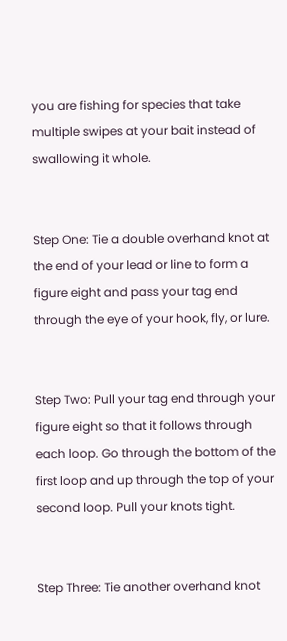you are fishing for species that take multiple swipes at your bait instead of swallowing it whole.


Step One: Tie a double overhand knot at the end of your lead or line to form a figure eight and pass your tag end through the eye of your hook, fly, or lure.


Step Two: Pull your tag end through your figure eight so that it follows through each loop. Go through the bottom of the first loop and up through the top of your second loop. Pull your knots tight.


Step Three: Tie another overhand knot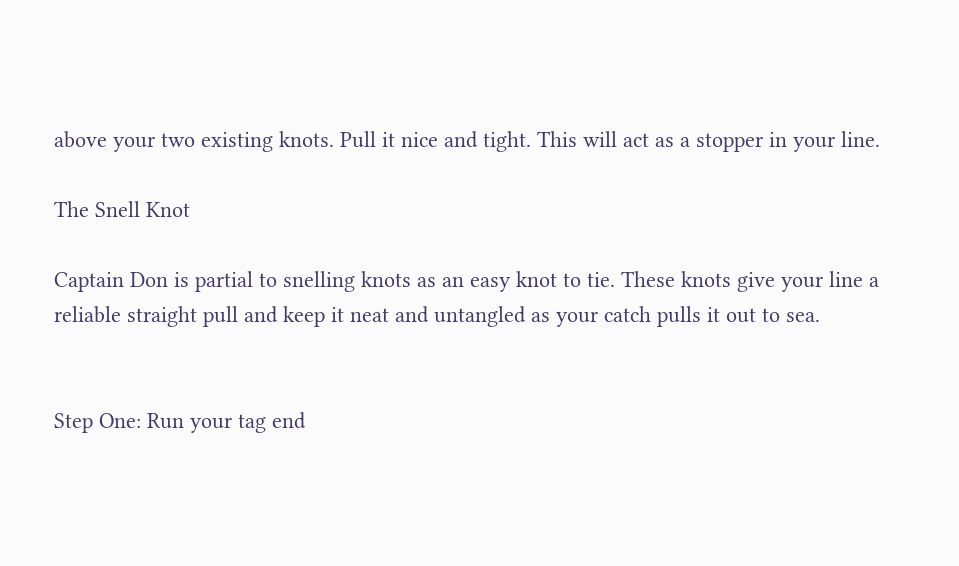above your two existing knots. Pull it nice and tight. This will act as a stopper in your line.

The Snell Knot

Captain Don is partial to snelling knots as an easy knot to tie. These knots give your line a reliable straight pull and keep it neat and untangled as your catch pulls it out to sea.


Step One: Run your tag end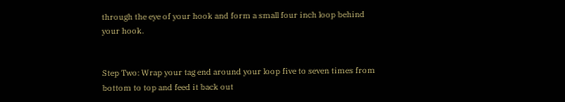through the eye of your hook and form a small four inch loop behind your hook.


Step Two: Wrap your tag end around your loop five to seven times from bottom to top and feed it back out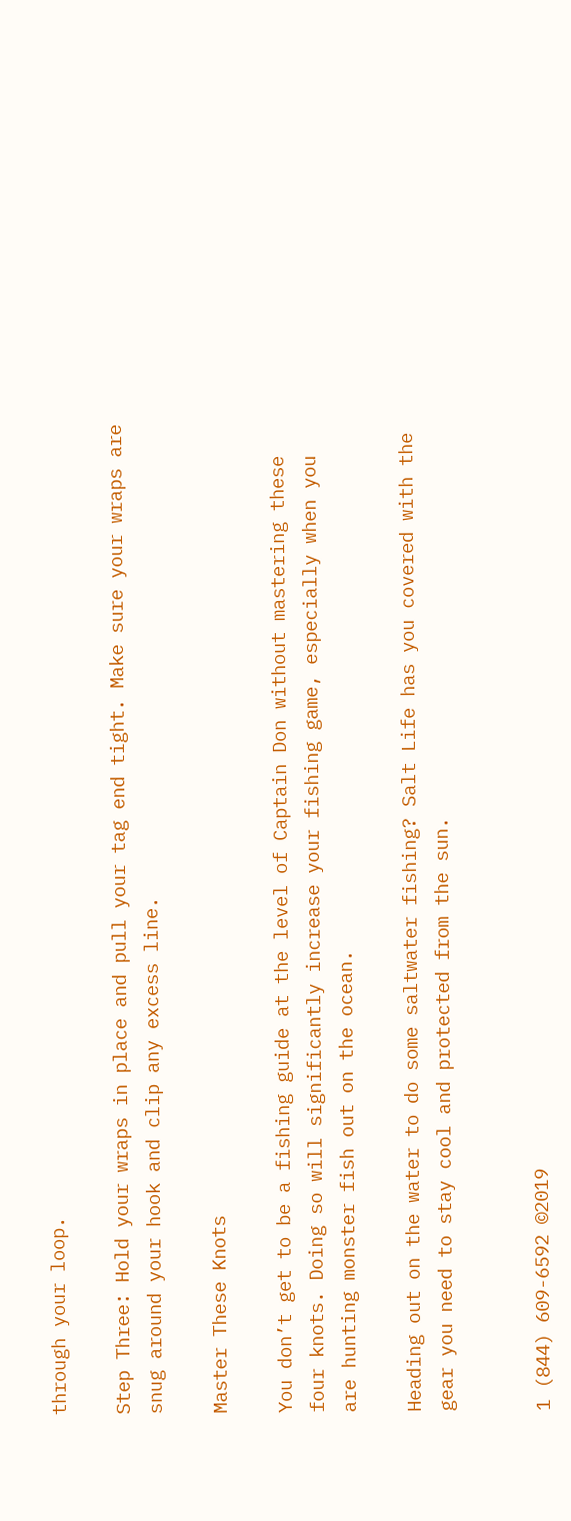through your loop.

Step Three: Hold your wraps in place and pull your tag end tight. Make sure your wraps are snug around your hook and clip any excess line.

Master These Knots

You don’t get to be a fishing guide at the level of Captain Don without mastering these four knots. Doing so will significantly increase your fishing game, especially when you are hunting monster fish out on the ocean.

Heading out on the water to do some saltwater fishing? Salt Life has you covered with the gear you need to stay cool and protected from the sun.


1 (844) 609-6592 ©2019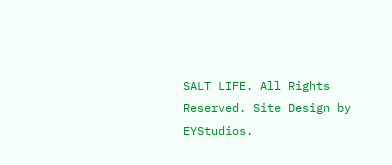SALT LIFE. All Rights Reserved. Site Design by EYStudios.